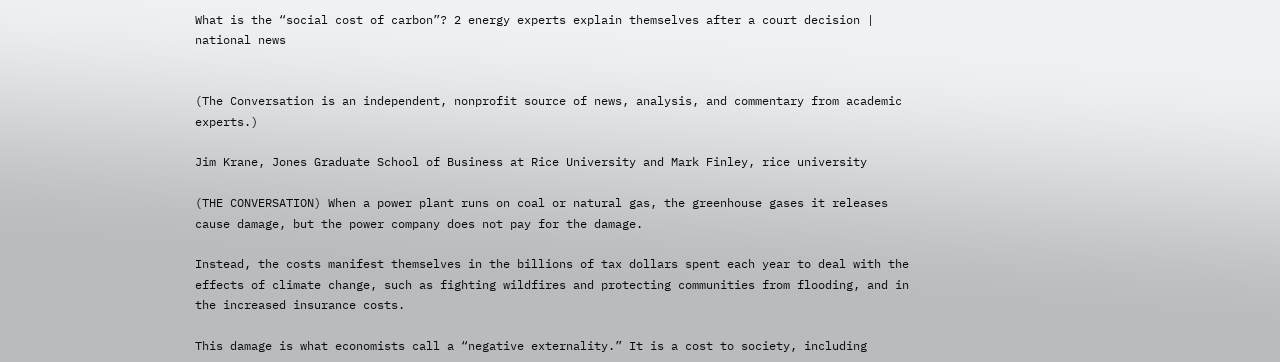What is the “social cost of carbon”? 2 energy experts explain themselves after a court decision | national news


(The Conversation is an independent, nonprofit source of news, analysis, and commentary from academic experts.)

Jim Krane, Jones Graduate School of Business at Rice University and Mark Finley, rice university

(THE CONVERSATION) When a power plant runs on coal or natural gas, the greenhouse gases it releases cause damage, but the power company does not pay for the damage.

Instead, the costs manifest themselves in the billions of tax dollars spent each year to deal with the effects of climate change, such as fighting wildfires and protecting communities from flooding, and in the increased insurance costs.

This damage is what economists call a “negative externality.” It is a cost to society, including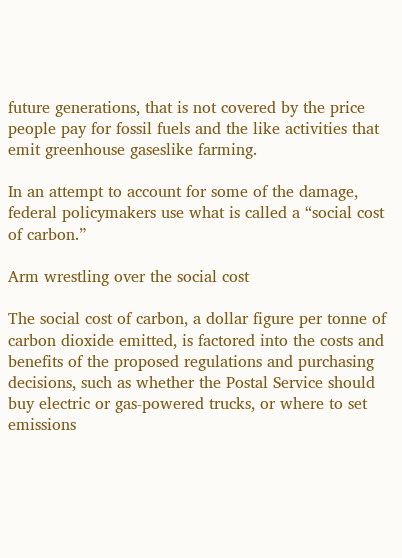future generations, that is not covered by the price people pay for fossil fuels and the like activities that emit greenhouse gaseslike farming.

In an attempt to account for some of the damage, federal policymakers use what is called a “social cost of carbon.”

Arm wrestling over the social cost

The social cost of carbon, a dollar figure per tonne of carbon dioxide emitted, is factored into the costs and benefits of the proposed regulations and purchasing decisions, such as whether the Postal Service should buy electric or gas-powered trucks, or where to set emissions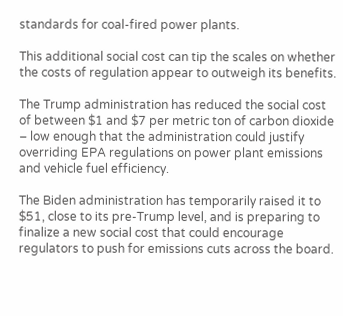standards for coal-fired power plants.

This additional social cost can tip the scales on whether the costs of regulation appear to outweigh its benefits.

The Trump administration has reduced the social cost of between $1 and $7 per metric ton of carbon dioxide – low enough that the administration could justify overriding EPA regulations on power plant emissions and vehicle fuel efficiency.

The Biden administration has temporarily raised it to $51, close to its pre-Trump level, and is preparing to finalize a new social cost that could encourage regulators to push for emissions cuts across the board.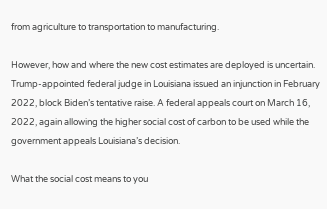from agriculture to transportation to manufacturing.

However, how and where the new cost estimates are deployed is uncertain. Trump-appointed federal judge in Louisiana issued an injunction in February 2022, block Biden’s tentative raise. A federal appeals court on March 16, 2022, again allowing the higher social cost of carbon to be used while the government appeals Louisiana’s decision.

What the social cost means to you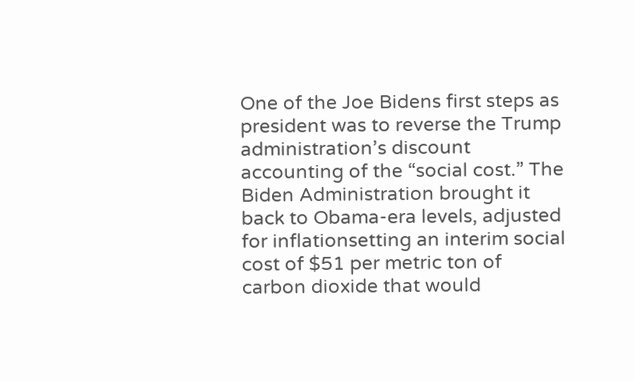One of the Joe Bidens first steps as president was to reverse the Trump administration’s discount accounting of the “social cost.” The Biden Administration brought it back to Obama-era levels, adjusted for inflationsetting an interim social cost of $51 per metric ton of carbon dioxide that would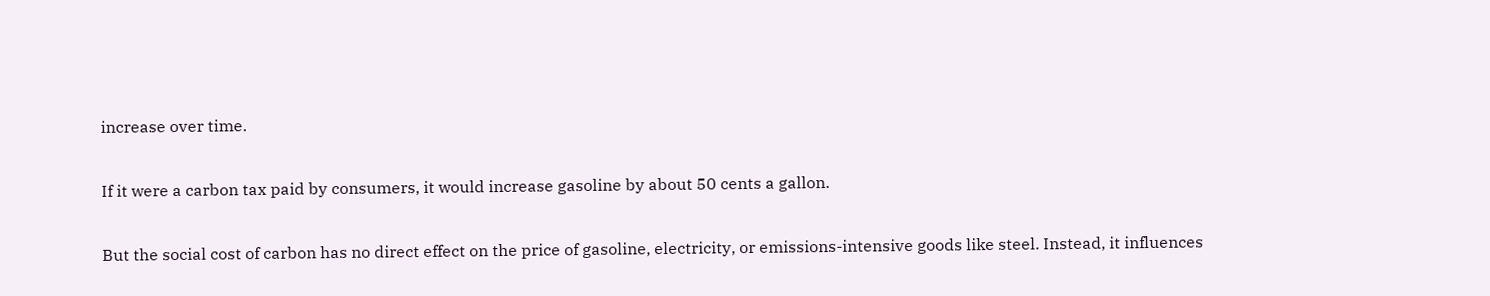increase over time.

If it were a carbon tax paid by consumers, it would increase gasoline by about 50 cents a gallon.

But the social cost of carbon has no direct effect on the price of gasoline, electricity, or emissions-intensive goods like steel. Instead, it influences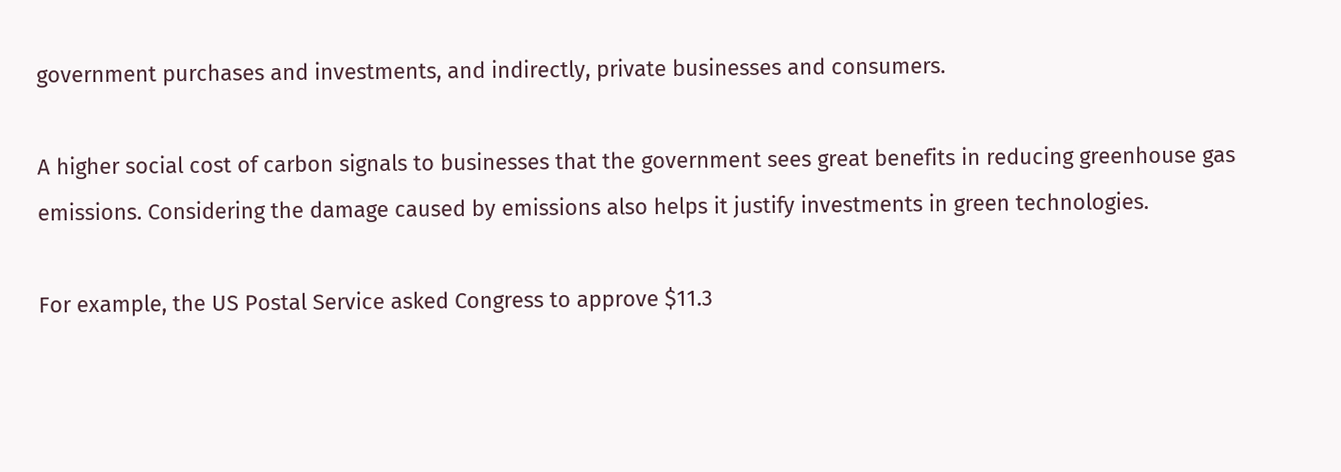government purchases and investments, and indirectly, private businesses and consumers.

A higher social cost of carbon signals to businesses that the government sees great benefits in reducing greenhouse gas emissions. Considering the damage caused by emissions also helps it justify investments in green technologies.

For example, the US Postal Service asked Congress to approve $11.3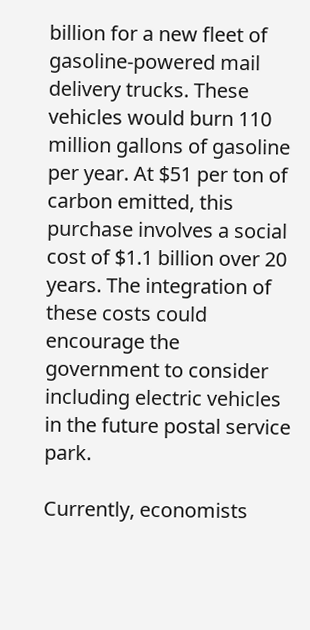billion for a new fleet of gasoline-powered mail delivery trucks. These vehicles would burn 110 million gallons of gasoline per year. At $51 per ton of carbon emitted, this purchase involves a social cost of $1.1 billion over 20 years. The integration of these costs could encourage the government to consider including electric vehicles in the future postal service park.

Currently, economists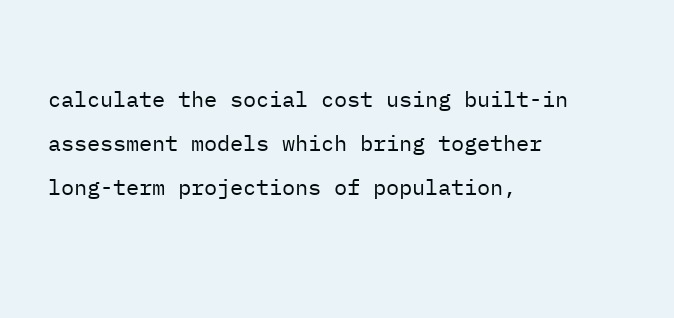calculate the social cost using built-in assessment models which bring together long-term projections of population,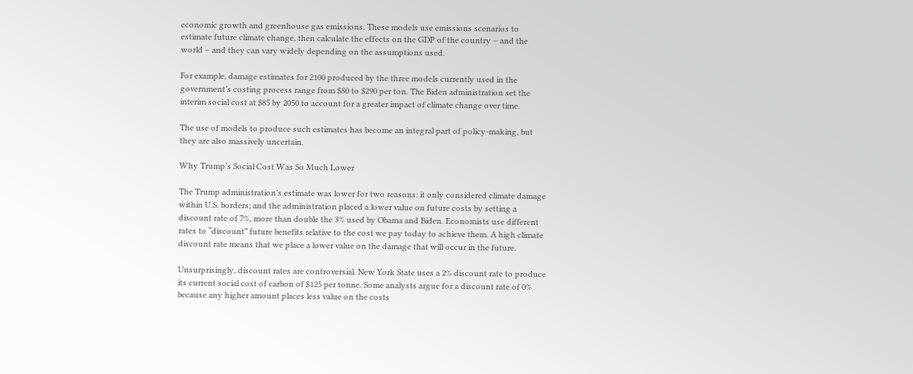economic growth and greenhouse gas emissions. These models use emissions scenarios to estimate future climate change, then calculate the effects on the GDP of the country – and the world – and they can vary widely depending on the assumptions used.

For example, damage estimates for 2100 produced by the three models currently used in the government’s costing process range from $80 to $290 per ton. The Biden administration set the interim social cost at $85 by 2050 to account for a greater impact of climate change over time.

The use of models to produce such estimates has become an integral part of policy-making, but they are also massively uncertain.

Why Trump’s Social Cost Was So Much Lower

The Trump administration’s estimate was lower for two reasons: it only considered climate damage within U.S. borders; and the administration placed a lower value on future costs by setting a discount rate of 7%, more than double the 3% used by Obama and Biden. Economists use different rates to “discount” future benefits relative to the cost we pay today to achieve them. A high climate discount rate means that we place a lower value on the damage that will occur in the future.

Unsurprisingly, discount rates are controversial. New York State uses a 2% discount rate to produce its current social cost of carbon of $125 per tonne. Some analysts argue for a discount rate of 0% because any higher amount places less value on the costs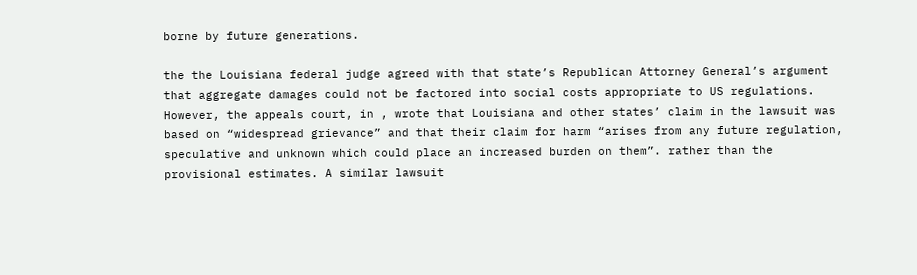borne by future generations.

the the Louisiana federal judge agreed with that state’s Republican Attorney General’s argument that aggregate damages could not be factored into social costs appropriate to US regulations. However, the appeals court, in , wrote that Louisiana and other states’ claim in the lawsuit was based on “widespread grievance” and that their claim for harm “arises from any future regulation, speculative and unknown which could place an increased burden on them”. rather than the provisional estimates. A similar lawsuit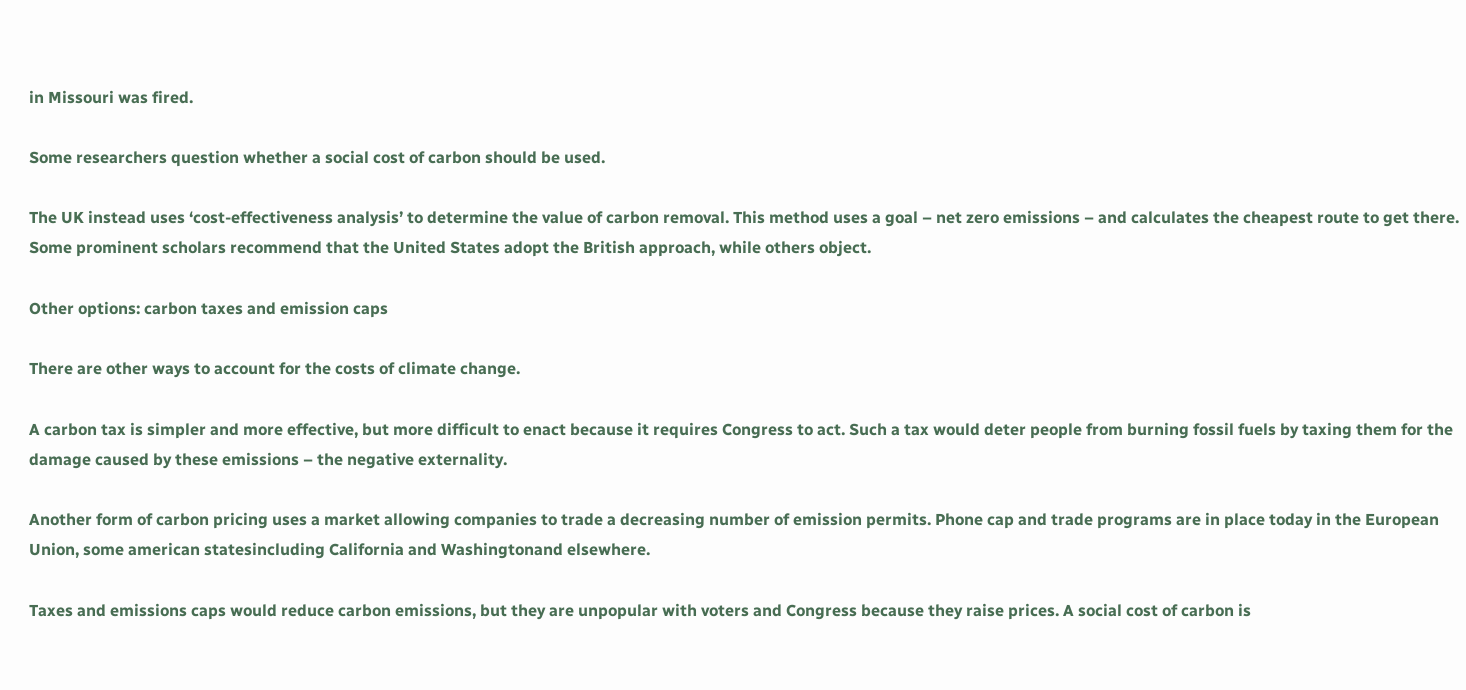in Missouri was fired.

Some researchers question whether a social cost of carbon should be used.

The UK instead uses ‘cost-effectiveness analysis’ to determine the value of carbon removal. This method uses a goal – net zero emissions – and calculates the cheapest route to get there. Some prominent scholars recommend that the United States adopt the British approach, while others object.

Other options: carbon taxes and emission caps

There are other ways to account for the costs of climate change.

A carbon tax is simpler and more effective, but more difficult to enact because it requires Congress to act. Such a tax would deter people from burning fossil fuels by taxing them for the damage caused by these emissions – the negative externality.

Another form of carbon pricing uses a market allowing companies to trade a decreasing number of emission permits. Phone cap and trade programs are in place today in the European Union, some american statesincluding California and Washingtonand elsewhere.

Taxes and emissions caps would reduce carbon emissions, but they are unpopular with voters and Congress because they raise prices. A social cost of carbon is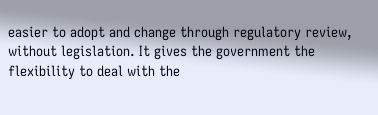easier to adopt and change through regulatory review, without legislation. It gives the government the flexibility to deal with the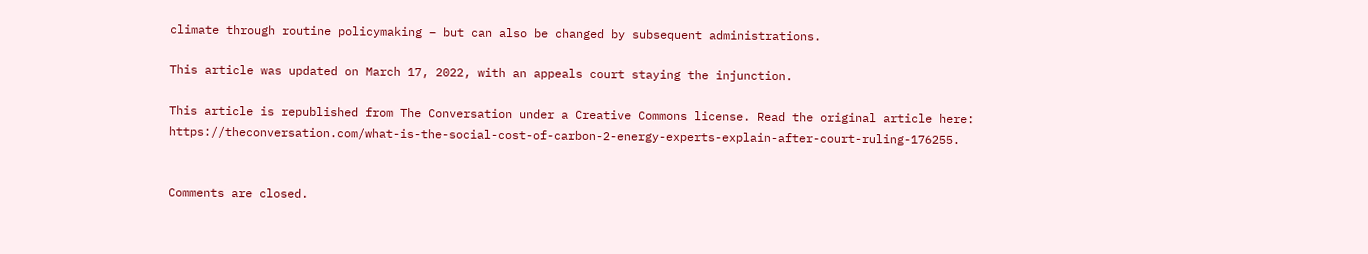climate through routine policymaking – but can also be changed by subsequent administrations.

This article was updated on March 17, 2022, with an appeals court staying the injunction.

This article is republished from The Conversation under a Creative Commons license. Read the original article here: https://theconversation.com/what-is-the-social-cost-of-carbon-2-energy-experts-explain-after-court-ruling-176255.


Comments are closed.